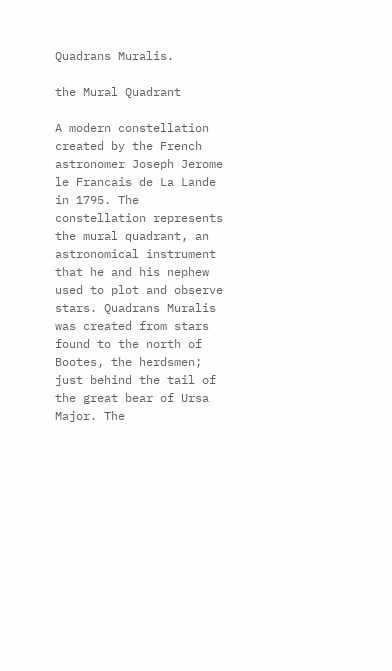Quadrans Muralis.

the Mural Quadrant

A modern constellation created by the French astronomer Joseph Jerome le Francais de La Lande in 1795. The constellation represents the mural quadrant, an astronomical instrument that he and his nephew used to plot and observe stars. Quadrans Muralis was created from stars found to the north of Bootes, the herdsmen; just behind the tail of the great bear of Ursa Major. The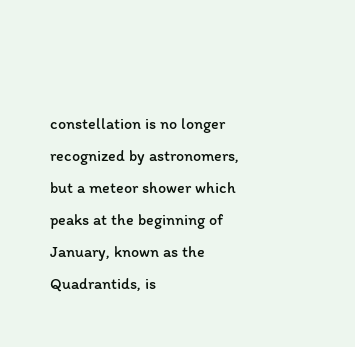constellation is no longer recognized by astronomers, but a meteor shower which peaks at the beginning of January, known as the Quadrantids, is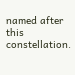named after this constellation.